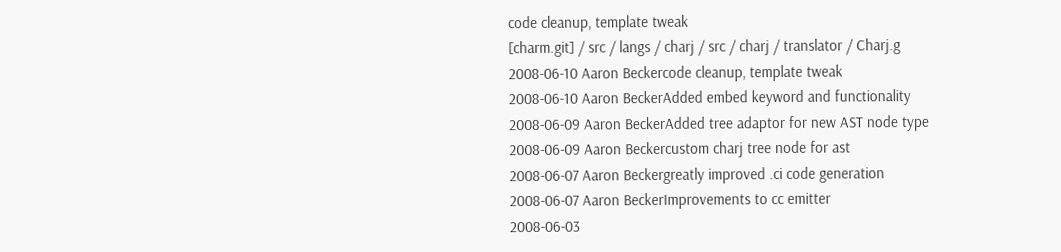code cleanup, template tweak
[charm.git] / src / langs / charj / src / charj / translator / Charj.g
2008-06-10 Aaron Beckercode cleanup, template tweak
2008-06-10 Aaron BeckerAdded embed keyword and functionality
2008-06-09 Aaron BeckerAdded tree adaptor for new AST node type
2008-06-09 Aaron Beckercustom charj tree node for ast
2008-06-07 Aaron Beckergreatly improved .ci code generation
2008-06-07 Aaron BeckerImprovements to cc emitter
2008-06-03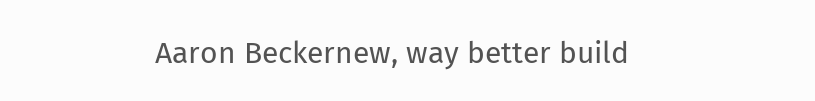Aaron Beckernew, way better build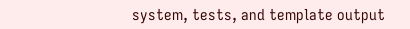system, tests, and template output